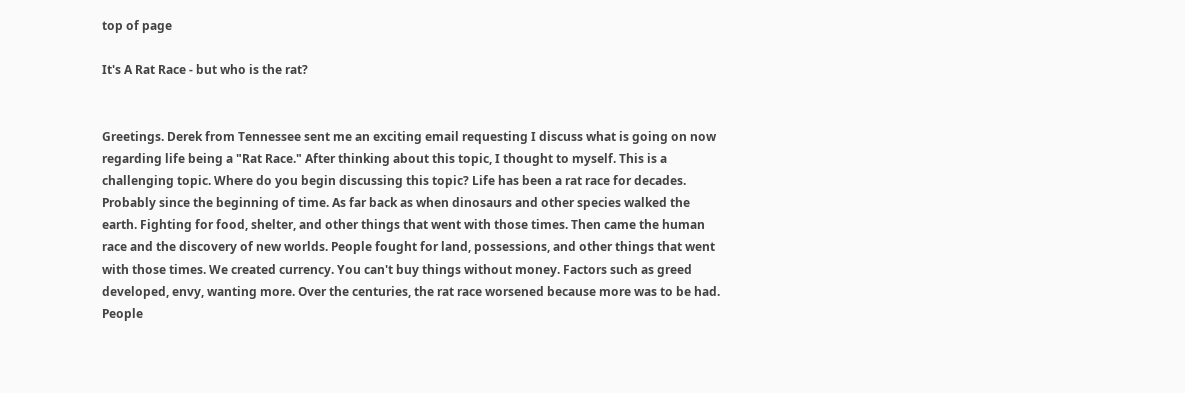top of page

It's A Rat Race - but who is the rat?


Greetings. Derek from Tennessee sent me an exciting email requesting I discuss what is going on now regarding life being a "Rat Race." After thinking about this topic, I thought to myself. This is a challenging topic. Where do you begin discussing this topic? Life has been a rat race for decades. Probably since the beginning of time. As far back as when dinosaurs and other species walked the earth. Fighting for food, shelter, and other things that went with those times. Then came the human race and the discovery of new worlds. People fought for land, possessions, and other things that went with those times. We created currency. You can't buy things without money. Factors such as greed developed, envy, wanting more. Over the centuries, the rat race worsened because more was to be had. People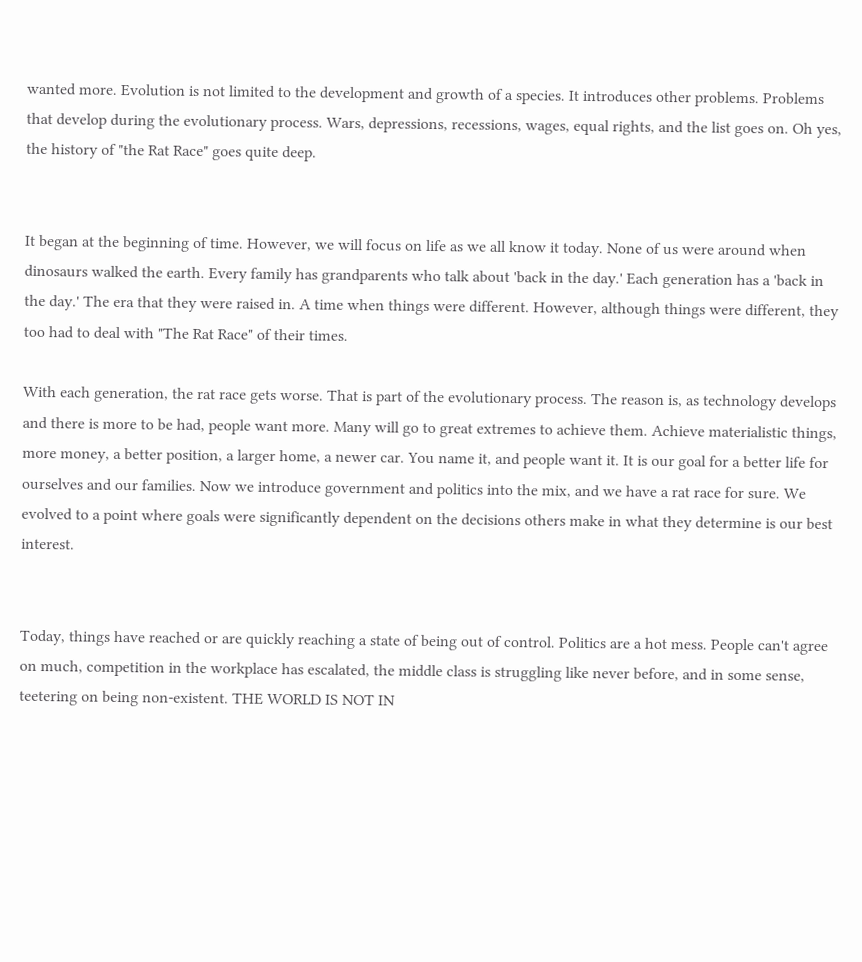wanted more. Evolution is not limited to the development and growth of a species. It introduces other problems. Problems that develop during the evolutionary process. Wars, depressions, recessions, wages, equal rights, and the list goes on. Oh yes, the history of "the Rat Race" goes quite deep.


It began at the beginning of time. However, we will focus on life as we all know it today. None of us were around when dinosaurs walked the earth. Every family has grandparents who talk about 'back in the day.' Each generation has a 'back in the day.' The era that they were raised in. A time when things were different. However, although things were different, they too had to deal with "The Rat Race" of their times.

With each generation, the rat race gets worse. That is part of the evolutionary process. The reason is, as technology develops and there is more to be had, people want more. Many will go to great extremes to achieve them. Achieve materialistic things, more money, a better position, a larger home, a newer car. You name it, and people want it. It is our goal for a better life for ourselves and our families. Now we introduce government and politics into the mix, and we have a rat race for sure. We evolved to a point where goals were significantly dependent on the decisions others make in what they determine is our best interest.


Today, things have reached or are quickly reaching a state of being out of control. Politics are a hot mess. People can't agree on much, competition in the workplace has escalated, the middle class is struggling like never before, and in some sense, teetering on being non-existent. THE WORLD IS NOT IN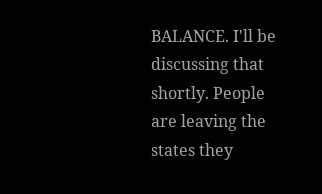BALANCE. I'll be discussing that shortly. People are leaving the states they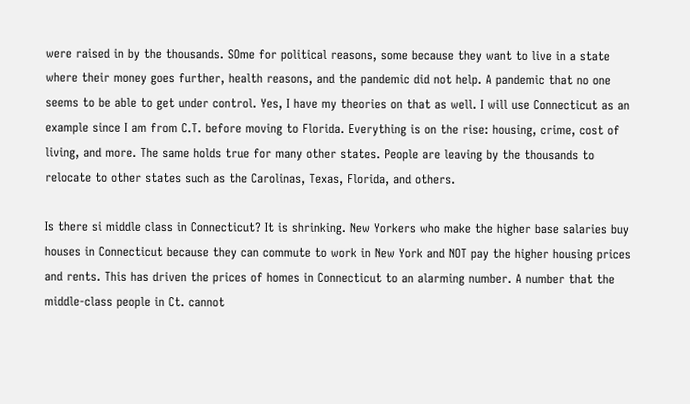were raised in by the thousands. SOme for political reasons, some because they want to live in a state where their money goes further, health reasons, and the pandemic did not help. A pandemic that no one seems to be able to get under control. Yes, I have my theories on that as well. I will use Connecticut as an example since I am from C.T. before moving to Florida. Everything is on the rise: housing, crime, cost of living, and more. The same holds true for many other states. People are leaving by the thousands to relocate to other states such as the Carolinas, Texas, Florida, and others.

Is there si middle class in Connecticut? It is shrinking. New Yorkers who make the higher base salaries buy houses in Connecticut because they can commute to work in New York and NOT pay the higher housing prices and rents. This has driven the prices of homes in Connecticut to an alarming number. A number that the middle-class people in Ct. cannot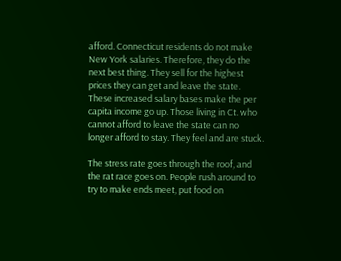afford. Connecticut residents do not make New York salaries. Therefore, they do the next best thing. They sell for the highest prices they can get and leave the state. These increased salary bases make the per capita income go up. Those living in Ct. who cannot afford to leave the state can no longer afford to stay. They feel and are stuck.

The stress rate goes through the roof, and the rat race goes on. People rush around to try to make ends meet, put food on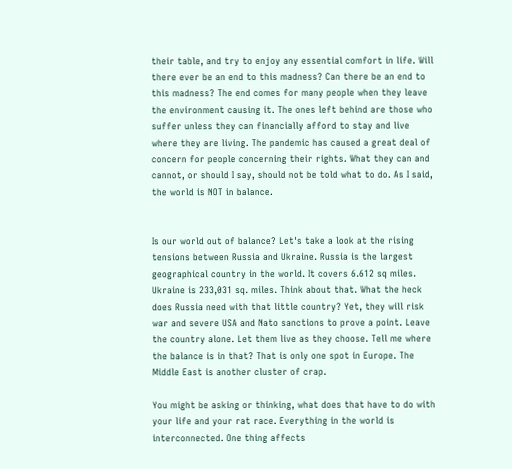their table, and try to enjoy any essential comfort in life. Will there ever be an end to this madness? Can there be an end to this madness? The end comes for many people when they leave the environment causing it. The ones left behind are those who suffer unless they can financially afford to stay and live where they are living. The pandemic has caused a great deal of concern for people concerning their rights. What they can and cannot, or should I say, should not be told what to do. As I said, the world is NOT in balance.


Is our world out of balance? Let's take a look at the rising tensions between Russia and Ukraine. Russia is the largest geographical country in the world. It covers 6.612 sq miles. Ukraine is 233,031 sq. miles. Think about that. What the heck does Russia need with that little country? Yet, they will risk war and severe USA and Nato sanctions to prove a point. Leave the country alone. Let them live as they choose. Tell me where the balance is in that? That is only one spot in Europe. The Middle East is another cluster of crap.

You might be asking or thinking, what does that have to do with your life and your rat race. Everything in the world is interconnected. One thing affects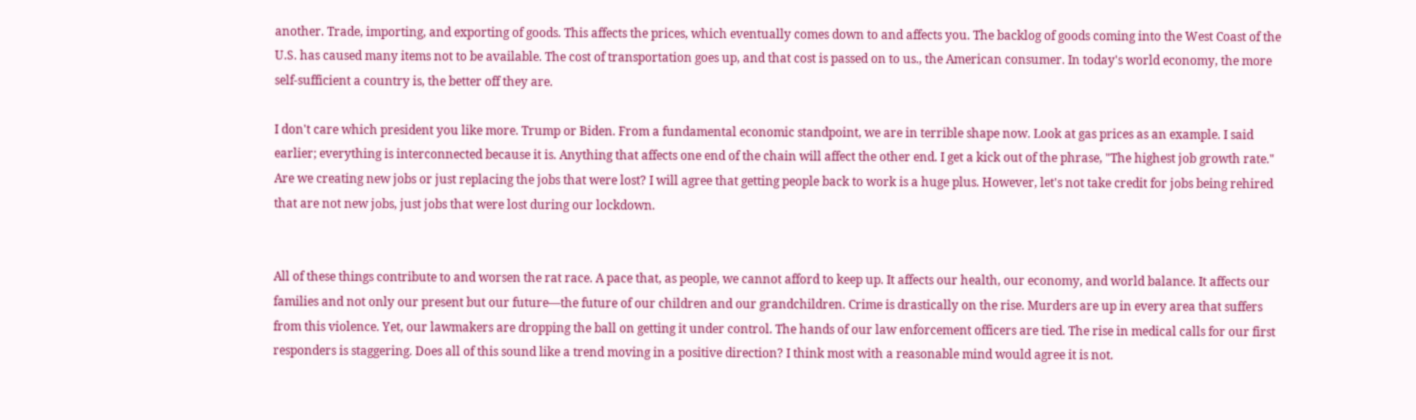another. Trade, importing, and exporting of goods. This affects the prices, which eventually comes down to and affects you. The backlog of goods coming into the West Coast of the U.S. has caused many items not to be available. The cost of transportation goes up, and that cost is passed on to us., the American consumer. In today's world economy, the more self-sufficient a country is, the better off they are.

I don't care which president you like more. Trump or Biden. From a fundamental economic standpoint, we are in terrible shape now. Look at gas prices as an example. I said earlier; everything is interconnected because it is. Anything that affects one end of the chain will affect the other end. I get a kick out of the phrase, "The highest job growth rate." Are we creating new jobs or just replacing the jobs that were lost? I will agree that getting people back to work is a huge plus. However, let's not take credit for jobs being rehired that are not new jobs, just jobs that were lost during our lockdown.


All of these things contribute to and worsen the rat race. A pace that, as people, we cannot afford to keep up. It affects our health, our economy, and world balance. It affects our families and not only our present but our future—the future of our children and our grandchildren. Crime is drastically on the rise. Murders are up in every area that suffers from this violence. Yet, our lawmakers are dropping the ball on getting it under control. The hands of our law enforcement officers are tied. The rise in medical calls for our first responders is staggering. Does all of this sound like a trend moving in a positive direction? I think most with a reasonable mind would agree it is not.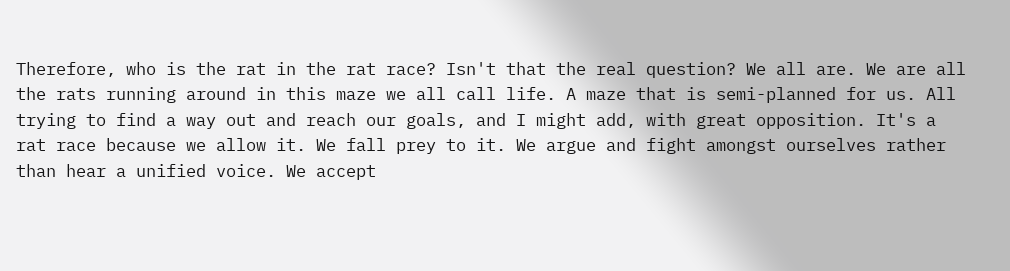Therefore, who is the rat in the rat race? Isn't that the real question? We all are. We are all the rats running around in this maze we all call life. A maze that is semi-planned for us. All trying to find a way out and reach our goals, and I might add, with great opposition. It's a rat race because we allow it. We fall prey to it. We argue and fight amongst ourselves rather than hear a unified voice. We accept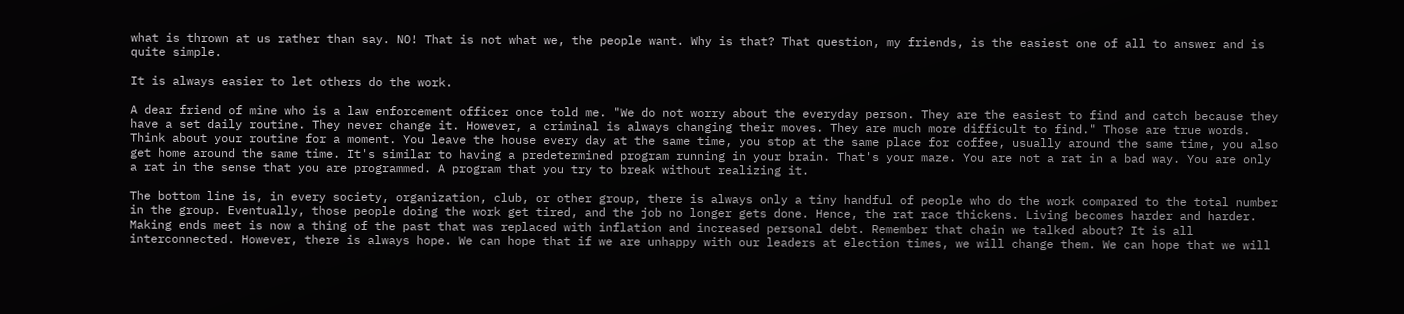what is thrown at us rather than say. NO! That is not what we, the people want. Why is that? That question, my friends, is the easiest one of all to answer and is quite simple.

It is always easier to let others do the work.

A dear friend of mine who is a law enforcement officer once told me. "We do not worry about the everyday person. They are the easiest to find and catch because they have a set daily routine. They never change it. However, a criminal is always changing their moves. They are much more difficult to find." Those are true words. Think about your routine for a moment. You leave the house every day at the same time, you stop at the same place for coffee, usually around the same time, you also get home around the same time. It's similar to having a predetermined program running in your brain. That's your maze. You are not a rat in a bad way. You are only a rat in the sense that you are programmed. A program that you try to break without realizing it.

The bottom line is, in every society, organization, club, or other group, there is always only a tiny handful of people who do the work compared to the total number in the group. Eventually, those people doing the work get tired, and the job no longer gets done. Hence, the rat race thickens. Living becomes harder and harder. Making ends meet is now a thing of the past that was replaced with inflation and increased personal debt. Remember that chain we talked about? It is all interconnected. However, there is always hope. We can hope that if we are unhappy with our leaders at election times, we will change them. We can hope that we will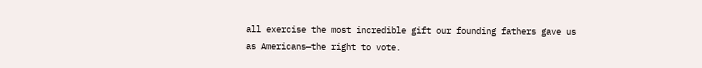all exercise the most incredible gift our founding fathers gave us as Americans—the right to vote.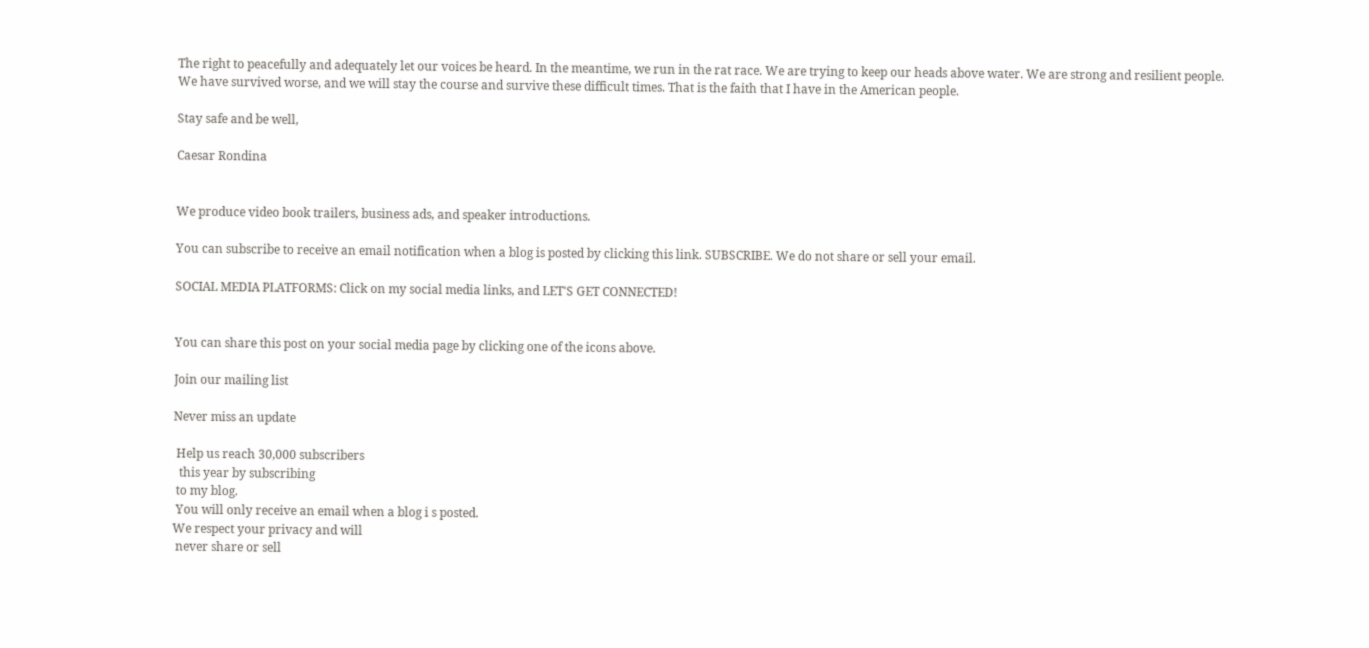The right to peacefully and adequately let our voices be heard. In the meantime, we run in the rat race. We are trying to keep our heads above water. We are strong and resilient people. We have survived worse, and we will stay the course and survive these difficult times. That is the faith that I have in the American people.

Stay safe and be well,

Caesar Rondina


We produce video book trailers, business ads, and speaker introductions.

You can subscribe to receive an email notification when a blog is posted by clicking this link. SUBSCRIBE. We do not share or sell your email.

SOCIAL MEDIA PLATFORMS: Click on my social media links, and LET'S GET CONNECTED!


You can share this post on your social media page by clicking one of the icons above.

Join our mailing list

Never miss an update

 Help us reach 30,000 subscribers
  this year by subscribing
 to my blog.
 You will only receive an email when a blog i s posted.
We respect your privacy and will
 never share or sell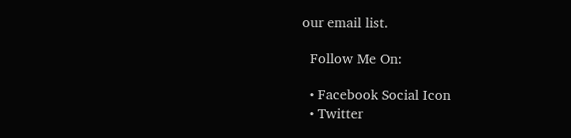our email list.

  Follow Me On:

  • Facebook Social Icon
  • Twitter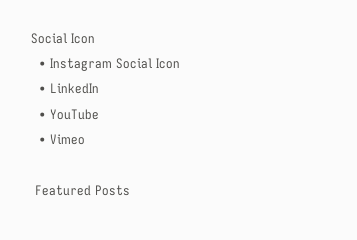Social Icon
  • Instagram Social Icon
  • LinkedIn
  • YouTube
  • Vimeo

 Featured Posts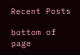Recent Posts

bottom of page